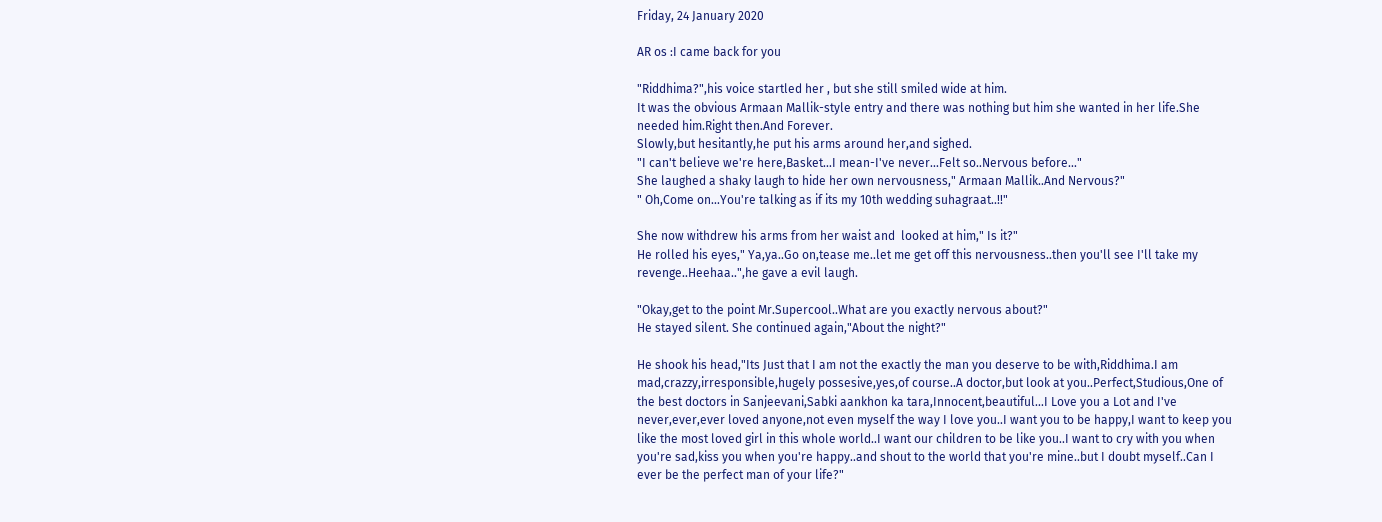Friday, 24 January 2020

AR os :I came back for you

"Riddhima?",his voice startled her , but she still smiled wide at him.
It was the obvious Armaan Mallik-style entry and there was nothing but him she wanted in her life.She needed him.Right then.And Forever.
Slowly,but hesitantly,he put his arms around her,and sighed.
"I can't believe we're here,Basket...I mean-I've never...Felt so..Nervous before..."
She laughed a shaky laugh to hide her own nervousness," Armaan Mallik..And Nervous?"
" Oh,Come on...You're talking as if its my 10th wedding suhagraat..!!"

She now withdrew his arms from her waist and  looked at him," Is it?"
He rolled his eyes," Ya,ya..Go on,tease me..let me get off this nervousness..then you'll see I'll take my revenge..Heehaa..",he gave a evil laugh.

"Okay,get to the point Mr.Supercool..What are you exactly nervous about?"
He stayed silent. She continued again,"About the night?"

He shook his head,"Its Just that I am not the exactly the man you deserve to be with,Riddhima.I am mad,crazzy,irresponsible,hugely possesive,yes,of course..A doctor,but look at you..Perfect,Studious,One of the best doctors in Sanjeevani,Sabki aankhon ka tara,Innocent,beautiful...I Love you a Lot and I've never,ever,ever loved anyone,not even myself the way I love you..I want you to be happy,I want to keep you like the most loved girl in this whole world..I want our children to be like you..I want to cry with you when you're sad,kiss you when you're happy..and shout to the world that you're mine..but I doubt myself..Can I ever be the perfect man of your life?"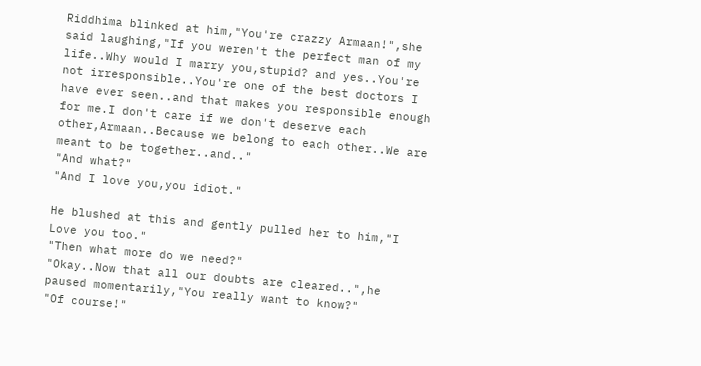Riddhima blinked at him,"You're crazzy Armaan!",she said laughing,"If you weren't the perfect man of my life..Why would I marry you,stupid? and yes..You're not irresponsible..You're one of the best doctors I have ever seen..and that makes you responsible enough for me.I don't care if we don't deserve each other,Armaan..Because we belong to each other..We are meant to be together..and.."
"And what?"
"And I love you,you idiot."

He blushed at this and gently pulled her to him,"I Love you too."
"Then what more do we need?"
"Okay..Now that all our doubts are cleared..",he paused momentarily,"You really want to know?"
"Of course!"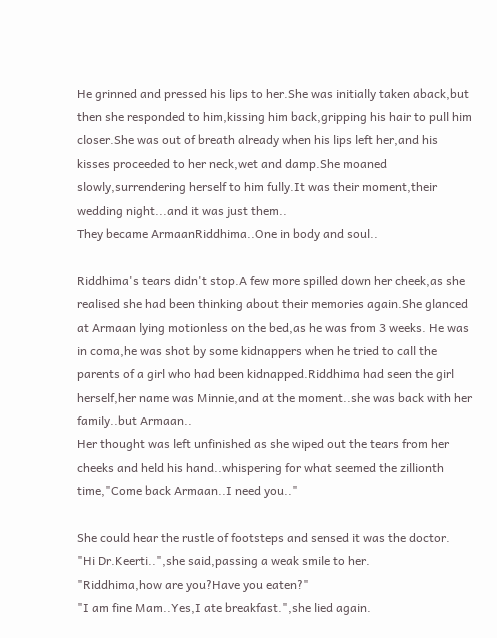He grinned and pressed his lips to her.She was initially taken aback,but then she responded to him,kissing him back,gripping his hair to pull him closer.She was out of breath already when his lips left her,and his kisses proceeded to her neck,wet and damp.She moaned slowly,surrendering herself to him fully.It was their moment,their wedding night...and it was just them..
They became ArmaanRiddhima..One in body and soul..

Riddhima's tears didn't stop.A few more spilled down her cheek,as she realised she had been thinking about their memories again.She glanced at Armaan lying motionless on the bed,as he was from 3 weeks. He was in coma,he was shot by some kidnappers when he tried to call the parents of a girl who had been kidnapped.Riddhima had seen the girl herself,her name was Minnie,and at the moment..she was back with her family..but Armaan..
Her thought was left unfinished as she wiped out the tears from her cheeks and held his hand..whispering for what seemed the zillionth time,"Come back Armaan..I need you.."

She could hear the rustle of footsteps and sensed it was the doctor.
"Hi Dr.Keerti..",she said,passing a weak smile to her.
"Riddhima,how are you?Have you eaten?"
"I am fine Mam..Yes,I ate breakfast.",she lied again.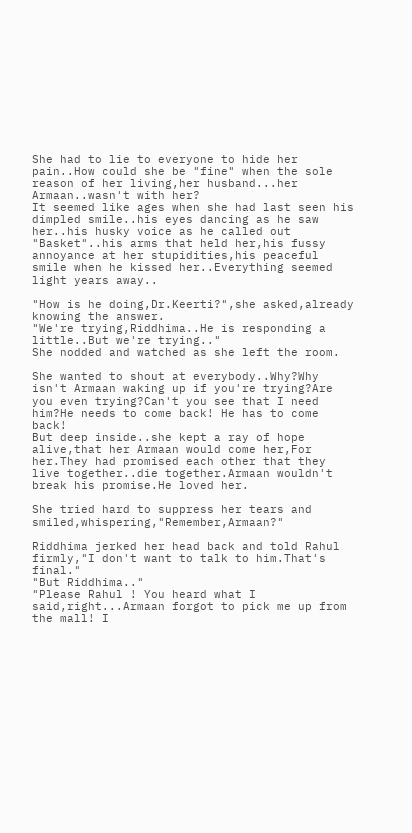She had to lie to everyone to hide her pain..How could she be "fine" when the sole reason of her living,her husband...her Armaan..wasn't with her?
It seemed like ages when she had last seen his dimpled smile..his eyes dancing as he saw her..his husky voice as he called out "Basket"..his arms that held her,his fussy annoyance at her stupidities,his peaceful smile when he kissed her..Everything seemed light years away..

"How is he doing,Dr.Keerti?",she asked,already knowing the answer.
"We're trying,Riddhima..He is responding a little..But we're trying.."
She nodded and watched as she left the room.

She wanted to shout at everybody..Why?Why isn't Armaan waking up if you're trying?Are you even trying?Can't you see that I need him?He needs to come back! He has to come back!
But deep inside..she kept a ray of hope alive,that her Armaan would come her,For her.They had promised each other that they live together..die together.Armaan wouldn't break his promise.He loved her.

She tried hard to suppress her tears and smiled,whispering,"Remember,Armaan?"

Riddhima jerked her head back and told Rahul firmly,"I don't want to talk to him.That's final."
"But Riddhima.."
"Please Rahul ! You heard what I said,right...Armaan forgot to pick me up from the mall! I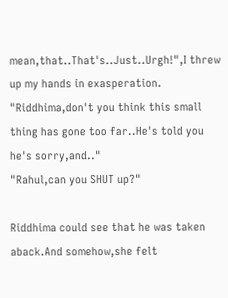mean,that..That's..Just..Urgh!",I threw up my hands in exasperation.
"Riddhima,don't you think this small thing has gone too far..He's told you he's sorry,and.."
"Rahul,can you SHUT up?"

Riddhima could see that he was taken aback.And somehow,she felt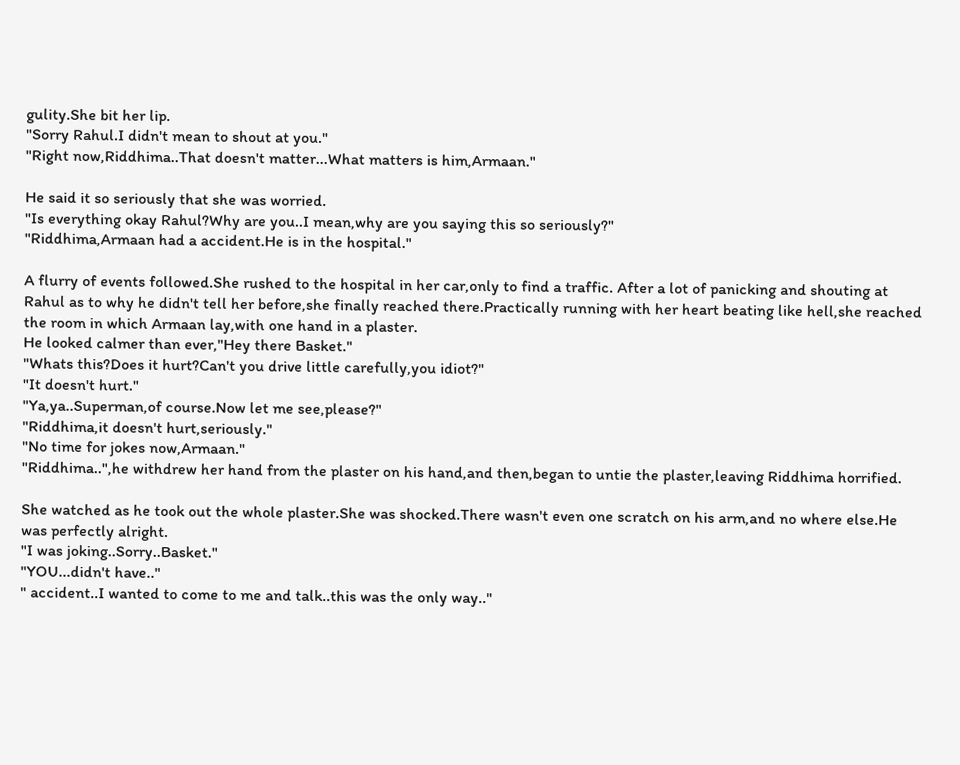gulity.She bit her lip.
"Sorry Rahul.I didn't mean to shout at you."
"Right now,Riddhima..That doesn't matter...What matters is him,Armaan."

He said it so seriously that she was worried.
"Is everything okay Rahul?Why are you..I mean,why are you saying this so seriously?"
"Riddhima,Armaan had a accident.He is in the hospital."

A flurry of events followed.She rushed to the hospital in her car,only to find a traffic. After a lot of panicking and shouting at Rahul as to why he didn't tell her before,she finally reached there.Practically running with her heart beating like hell,she reached the room in which Armaan lay,with one hand in a plaster.
He looked calmer than ever,"Hey there Basket."
"Whats this?Does it hurt?Can't you drive little carefully,you idiot?"
"It doesn't hurt."
"Ya,ya..Superman,of course.Now let me see,please?"
"Riddhima,it doesn't hurt,seriously."
"No time for jokes now,Armaan."
"Riddhima..",he withdrew her hand from the plaster on his hand,and then,began to untie the plaster,leaving Riddhima horrified.

She watched as he took out the whole plaster.She was shocked.There wasn't even one scratch on his arm,and no where else.He was perfectly alright.
"I was joking..Sorry..Basket."
"YOU...didn't have.."
" accident..I wanted to come to me and talk..this was the only way.."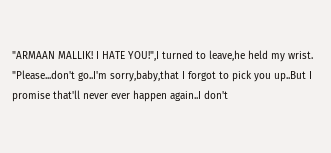"ARMAAN MALLIK! I HATE YOU!",I turned to leave,he held my wrist.
"Please...don't go..I'm sorry,baby,that I forgot to pick you up..But I promise that'll never ever happen again..I don't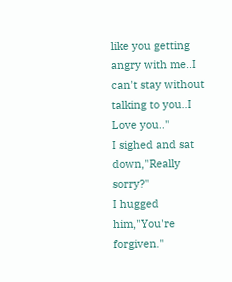like you getting angry with me..I can't stay without talking to you..I Love you.."
I sighed and sat down,"Really sorry?"
I hugged him,"You're forgiven."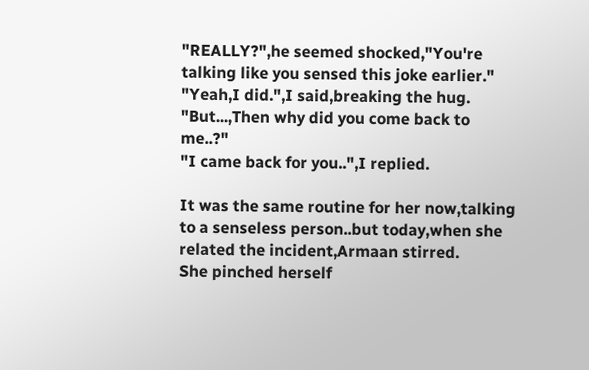"REALLY?",he seemed shocked,"You're talking like you sensed this joke earlier."
"Yeah,I did.",I said,breaking the hug.
"But...,Then why did you come back to me..?"
"I came back for you..",I replied.

It was the same routine for her now,talking to a senseless person..but today,when she related the incident,Armaan stirred.
She pinched herself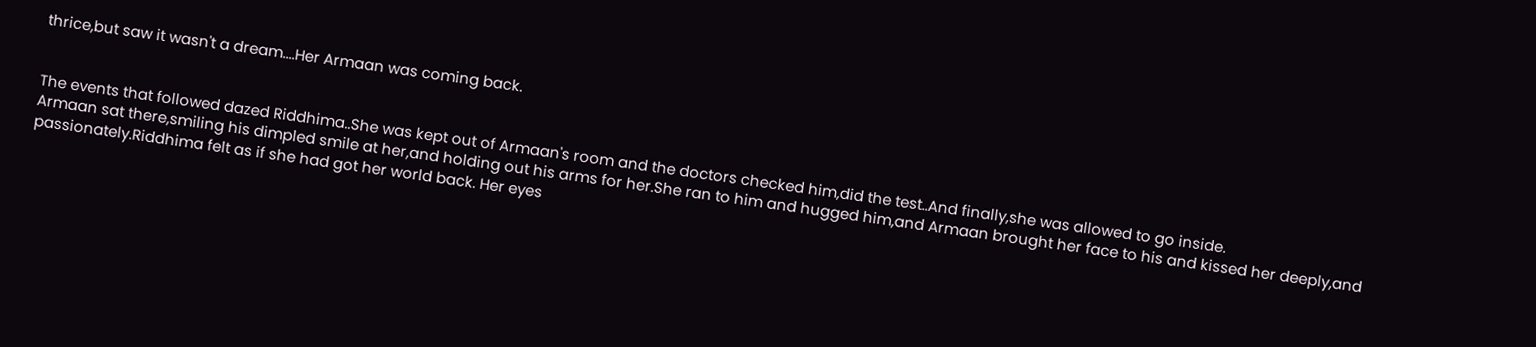thrice,but saw it wasn't a dream....Her Armaan was coming back.


The events that followed dazed Riddhima..She was kept out of Armaan's room and the doctors checked him,did the test..And finally,she was allowed to go inside.
Armaan sat there,smiling his dimpled smile at her,and holding out his arms for her.She ran to him and hugged him,and Armaan brought her face to his and kissed her deeply,and passionately.Riddhima felt as if she had got her world back. Her eyes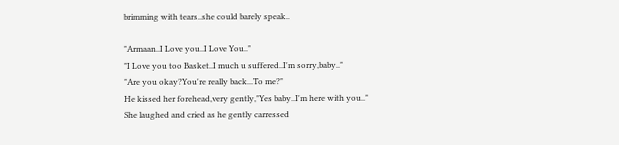brimming with tears..she could barely speak..

"Armaan..I Love you..I Love You.."
"I Love you too Basket..I much u suffered..I'm sorry,baby.."
"Are you okay?You're really back...To me?"
He kissed her forehead,very gently,"Yes baby..I'm here with you.."
She laughed and cried as he gently carressed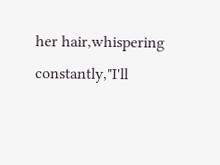her hair,whispering constantly,"I'll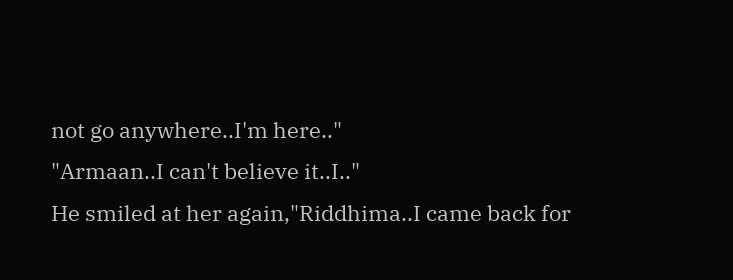not go anywhere..I'm here.."
"Armaan..I can't believe it..I.."
He smiled at her again,"Riddhima..I came back for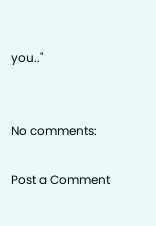you.."


No comments:

Post a Comment